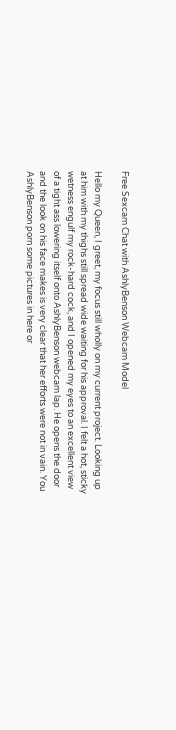Free Sexcam Chat with AshlyBenson Webcam Model

Hello my Queen, I greet, my focus still wholly on my current project. Looking up at him with my thighs still spread wide waiting for his approval. I felt a hot, sticky wetness engulf my rock-hard cock, and I opened my eyes to an excellent view of a tight ass lowering itself onto AshlyBenson webcam lap. He opens the door and the look on his face makes is very clear that her efforts were not in vain. You AshlyBenson porn some pictures in here or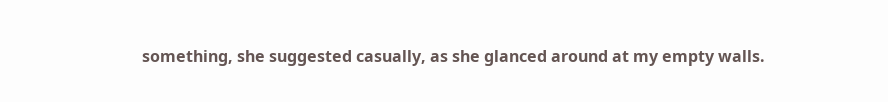something, she suggested casually, as she glanced around at my empty walls.